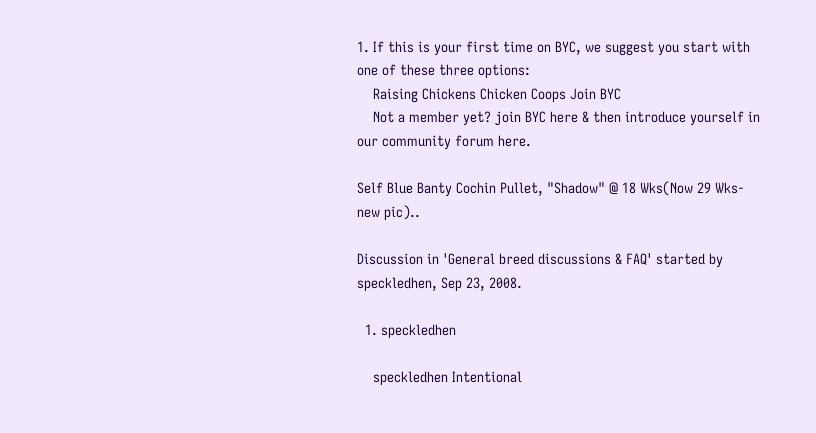1. If this is your first time on BYC, we suggest you start with one of these three options:
    Raising Chickens Chicken Coops Join BYC
    Not a member yet? join BYC here & then introduce yourself in our community forum here.

Self Blue Banty Cochin Pullet, "Shadow" @ 18 Wks(Now 29 Wks-new pic)..

Discussion in 'General breed discussions & FAQ' started by speckledhen, Sep 23, 2008.

  1. speckledhen

    speckledhen Intentional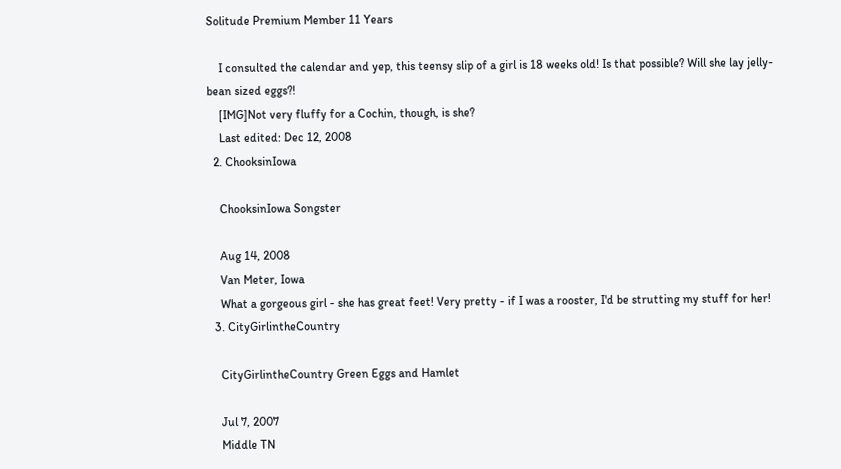Solitude Premium Member 11 Years

    I consulted the calendar and yep, this teensy slip of a girl is 18 weeks old! Is that possible? Will she lay jelly-bean sized eggs?!
    [IMG]Not very fluffy for a Cochin, though, is she?
    Last edited: Dec 12, 2008
  2. ChooksinIowa

    ChooksinIowa Songster

    Aug 14, 2008
    Van Meter, Iowa
    What a gorgeous girl - she has great feet! Very pretty - if I was a rooster, I'd be strutting my stuff for her!
  3. CityGirlintheCountry

    CityGirlintheCountry Green Eggs and Hamlet

    Jul 7, 2007
    Middle TN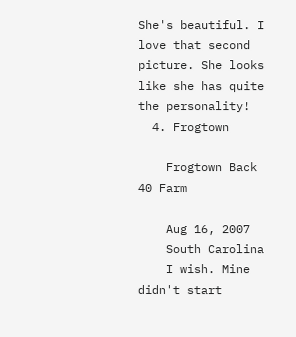She's beautiful. I love that second picture. She looks like she has quite the personality!
  4. Frogtown

    Frogtown Back 40 Farm

    Aug 16, 2007
    South Carolina
    I wish. Mine didn't start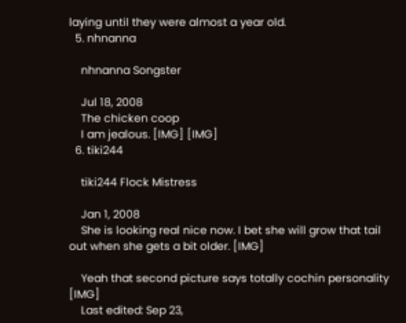laying until they were almost a year old.
  5. nhnanna

    nhnanna Songster

    Jul 18, 2008
    The chicken coop
    I am jealous. [IMG] [IMG]
  6. tiki244

    tiki244 Flock Mistress

    Jan 1, 2008
    She is looking real nice now. I bet she will grow that tail out when she gets a bit older. [IMG]

    Yeah that second picture says totally cochin personality [IMG]
    Last edited: Sep 23,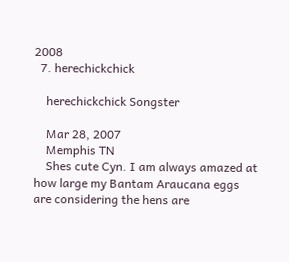2008
  7. herechickchick

    herechickchick Songster

    Mar 28, 2007
    Memphis TN
    Shes cute Cyn. I am always amazed at how large my Bantam Araucana eggs are considering the hens are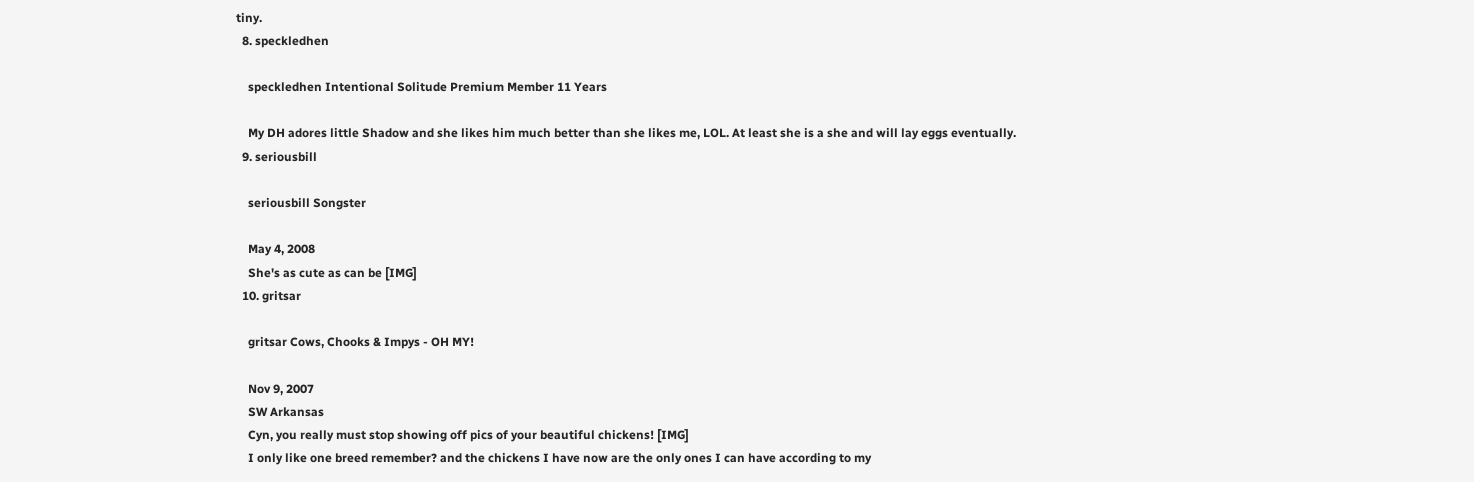tiny.
  8. speckledhen

    speckledhen Intentional Solitude Premium Member 11 Years

    My DH adores little Shadow and she likes him much better than she likes me, LOL. At least she is a she and will lay eggs eventually.
  9. seriousbill

    seriousbill Songster

    May 4, 2008
    She's as cute as can be [IMG]
  10. gritsar

    gritsar Cows, Chooks & Impys - OH MY!

    Nov 9, 2007
    SW Arkansas
    Cyn, you really must stop showing off pics of your beautiful chickens! [IMG]
    I only like one breed remember? and the chickens I have now are the only ones I can have according to my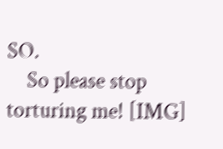SO.
    So please stop torturing me! [IMG]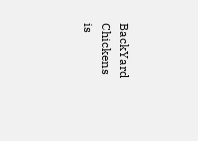BackYard Chickens is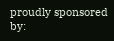proudly sponsored by: